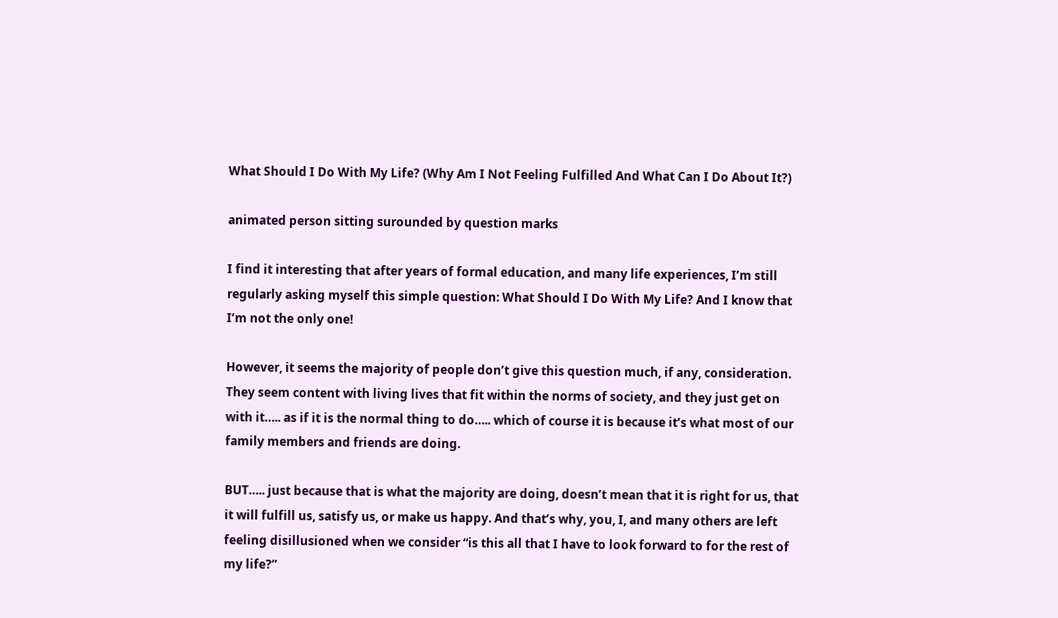What Should I Do With My Life? (Why Am I Not Feeling Fulfilled And What Can I Do About It?)

animated person sitting surounded by question marks

I find it interesting that after years of formal education, and many life experiences, I’m still regularly asking myself this simple question: What Should I Do With My Life? And I know that I’m not the only one!

However, it seems the majority of people don’t give this question much, if any, consideration. They seem content with living lives that fit within the norms of society, and they just get on with it….. as if it is the normal thing to do….. which of course it is because it’s what most of our family members and friends are doing.

BUT….. just because that is what the majority are doing, doesn’t mean that it is right for us, that it will fulfill us, satisfy us, or make us happy. And that’s why, you, I, and many others are left feeling disillusioned when we consider “is this all that I have to look forward to for the rest of my life?”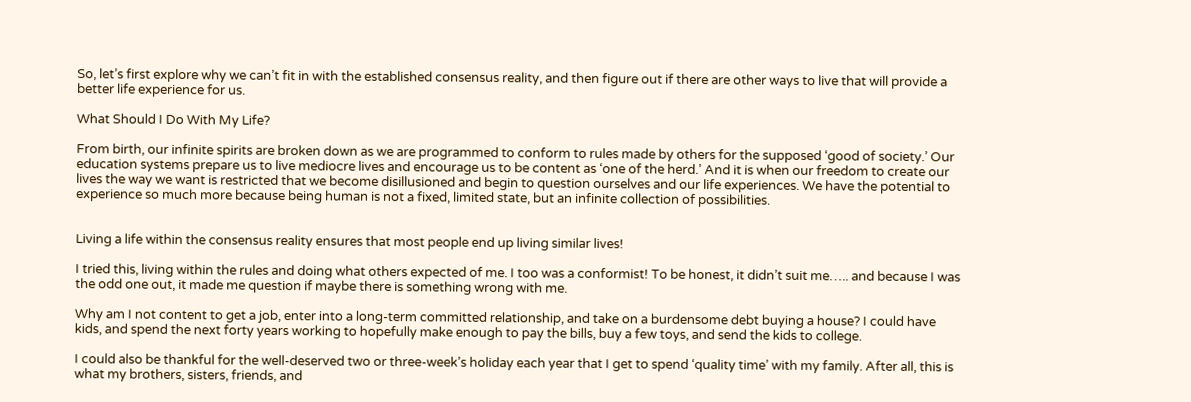So, let’s first explore why we can’t fit in with the established consensus reality, and then figure out if there are other ways to live that will provide a better life experience for us.

What Should I Do With My Life?

From birth, our infinite spirits are broken down as we are programmed to conform to rules made by others for the supposed ‘good of society.’ Our education systems prepare us to live mediocre lives and encourage us to be content as ‘one of the herd.’ And it is when our freedom to create our lives the way we want is restricted that we become disillusioned and begin to question ourselves and our life experiences. We have the potential to experience so much more because being human is not a fixed, limited state, but an infinite collection of possibilities.


Living a life within the consensus reality ensures that most people end up living similar lives!

I tried this, living within the rules and doing what others expected of me. I too was a conformist! To be honest, it didn’t suit me….. and because I was the odd one out, it made me question if maybe there is something wrong with me.

Why am I not content to get a job, enter into a long-term committed relationship, and take on a burdensome debt buying a house? I could have kids, and spend the next forty years working to hopefully make enough to pay the bills, buy a few toys, and send the kids to college.

I could also be thankful for the well-deserved two or three-week’s holiday each year that I get to spend ‘quality time’ with my family. After all, this is what my brothers, sisters, friends, and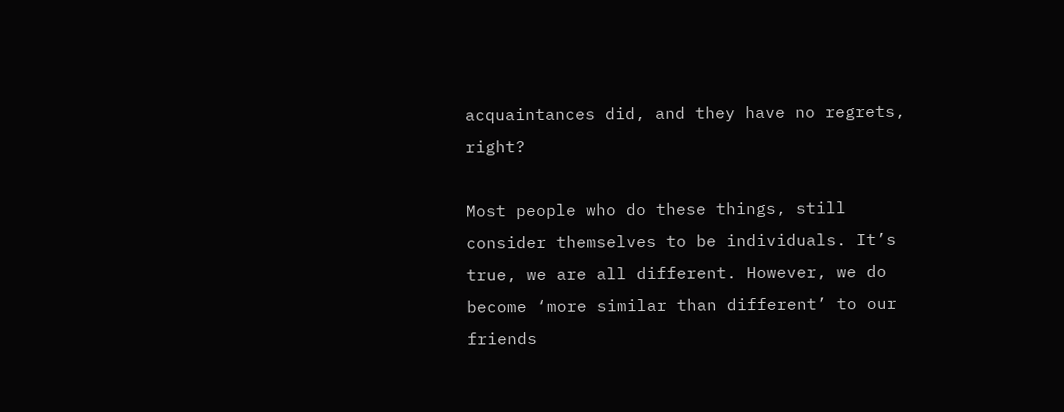acquaintances did, and they have no regrets, right?

Most people who do these things, still consider themselves to be individuals. It’s true, we are all different. However, we do become ‘more similar than different’ to our friends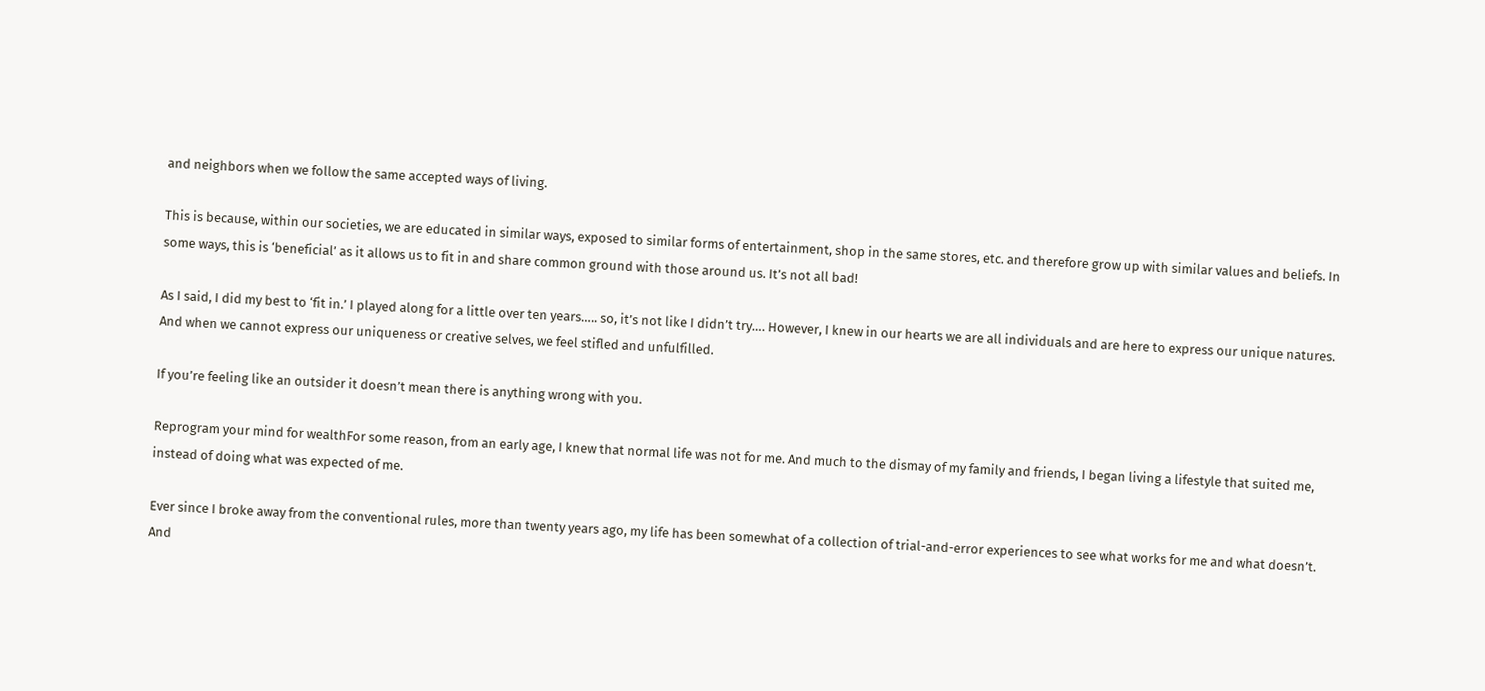and neighbors when we follow the same accepted ways of living.

This is because, within our societies, we are educated in similar ways, exposed to similar forms of entertainment, shop in the same stores, etc. and therefore grow up with similar values and beliefs. In some ways, this is ‘beneficial’ as it allows us to fit in and share common ground with those around us. It’s not all bad!

As I said, I did my best to ‘fit in.’ I played along for a little over ten years….. so, it’s not like I didn’t try…. However, I knew in our hearts we are all individuals and are here to express our unique natures. And when we cannot express our uniqueness or creative selves, we feel stifled and unfulfilled.

If you’re feeling like an outsider it doesn’t mean there is anything wrong with you.

Reprogram your mind for wealthFor some reason, from an early age, I knew that normal life was not for me. And much to the dismay of my family and friends, I began living a lifestyle that suited me, instead of doing what was expected of me.

Ever since I broke away from the conventional rules, more than twenty years ago, my life has been somewhat of a collection of trial-and-error experiences to see what works for me and what doesn’t. And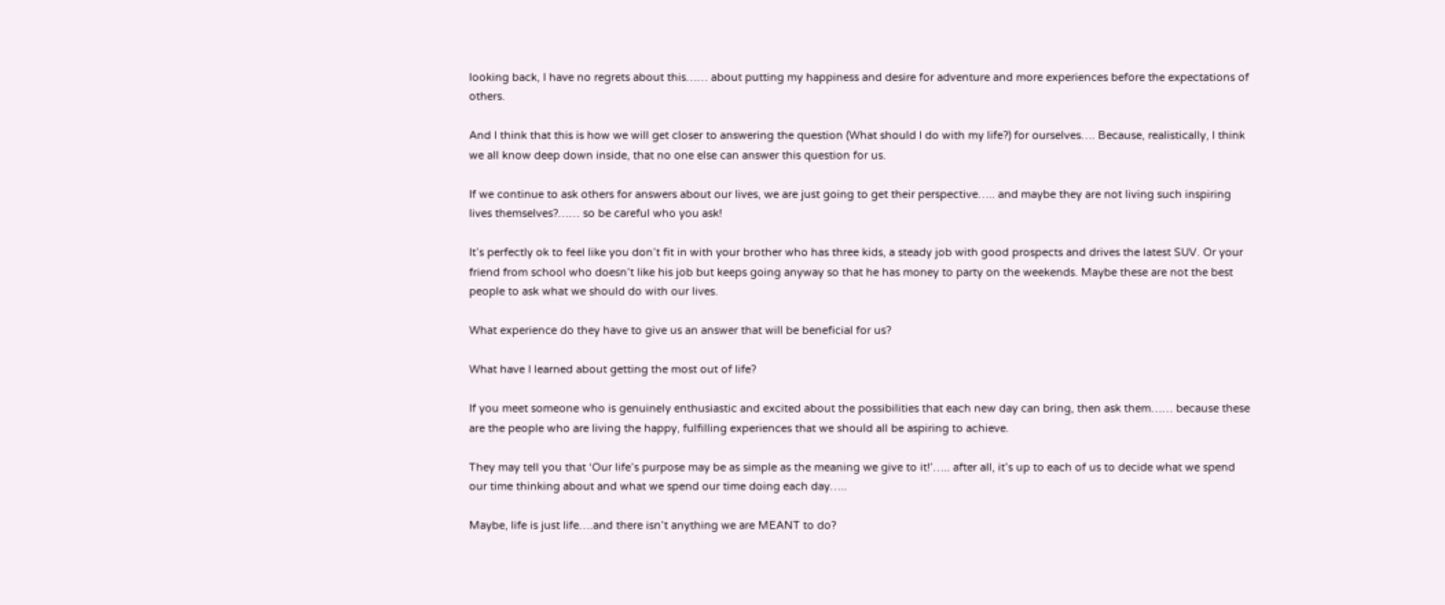looking back, I have no regrets about this…… about putting my happiness and desire for adventure and more experiences before the expectations of others.

And I think that this is how we will get closer to answering the question (What should I do with my life?) for ourselves…. Because, realistically, I think we all know deep down inside, that no one else can answer this question for us.

If we continue to ask others for answers about our lives, we are just going to get their perspective….. and maybe they are not living such inspiring lives themselves?…… so be careful who you ask!

It’s perfectly ok to feel like you don’t fit in with your brother who has three kids, a steady job with good prospects and drives the latest SUV. Or your friend from school who doesn’t like his job but keeps going anyway so that he has money to party on the weekends. Maybe these are not the best people to ask what we should do with our lives.

What experience do they have to give us an answer that will be beneficial for us?

What have I learned about getting the most out of life?

If you meet someone who is genuinely enthusiastic and excited about the possibilities that each new day can bring, then ask them…… because these are the people who are living the happy, fulfilling experiences that we should all be aspiring to achieve.

They may tell you that ‘Our life’s purpose may be as simple as the meaning we give to it!’….. after all, it’s up to each of us to decide what we spend our time thinking about and what we spend our time doing each day…..

Maybe, life is just life….and there isn’t anything we are MEANT to do?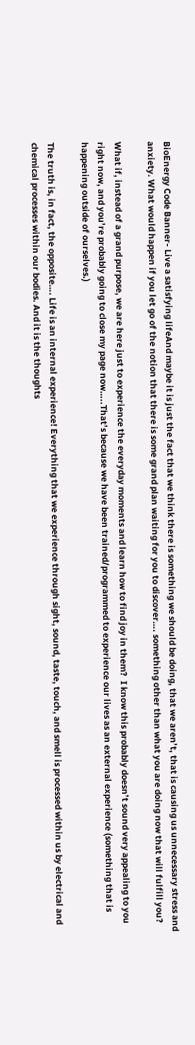BioEnergy Code Banner- Live a satisfying lifeAnd maybe it is just the fact that we think there is something we should be doing, that we aren’t, that is causing us unnecessary stress and anxiety. What would happen if you let go of the notion that there is some grand plan waiting for you to discover…. something other than what you are doing now that will fulfill you?

What if, instead of a grand purpose, we are here just to experience the everyday moments and learn how to find joy in them?  I know this probably doesn’t sound very appealing to you right now, and you’re probably going to close my page now…..That’s because we have been trained/programmed to experience our lives as an external experience (something that is happening outside of ourselves.)

The truth is, in fact, the opposite…. Life is an internal experience! Everything that we experience through sight, sound, taste, touch, and smell is processed within us by electrical and chemical processes within our bodies. And it is the thoughts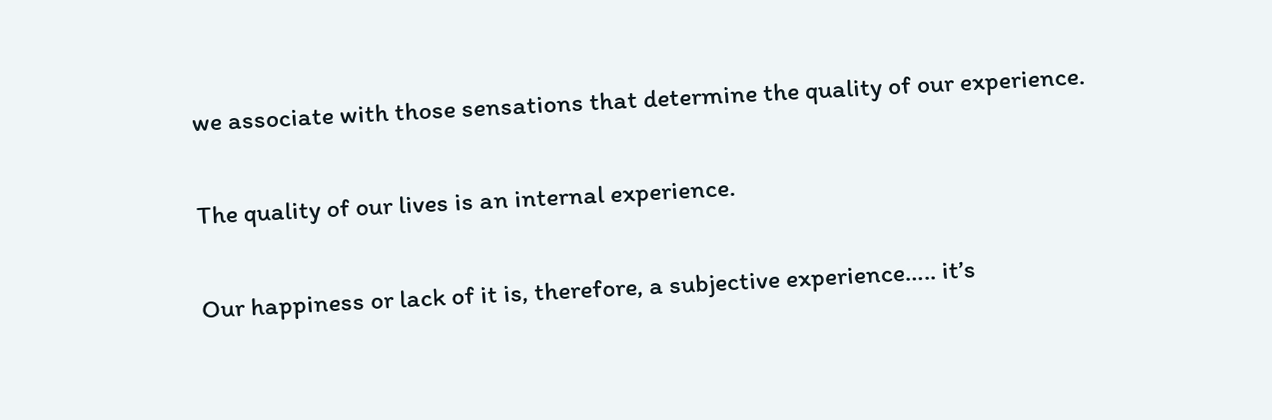we associate with those sensations that determine the quality of our experience.

The quality of our lives is an internal experience.

Our happiness or lack of it is, therefore, a subjective experience….. it’s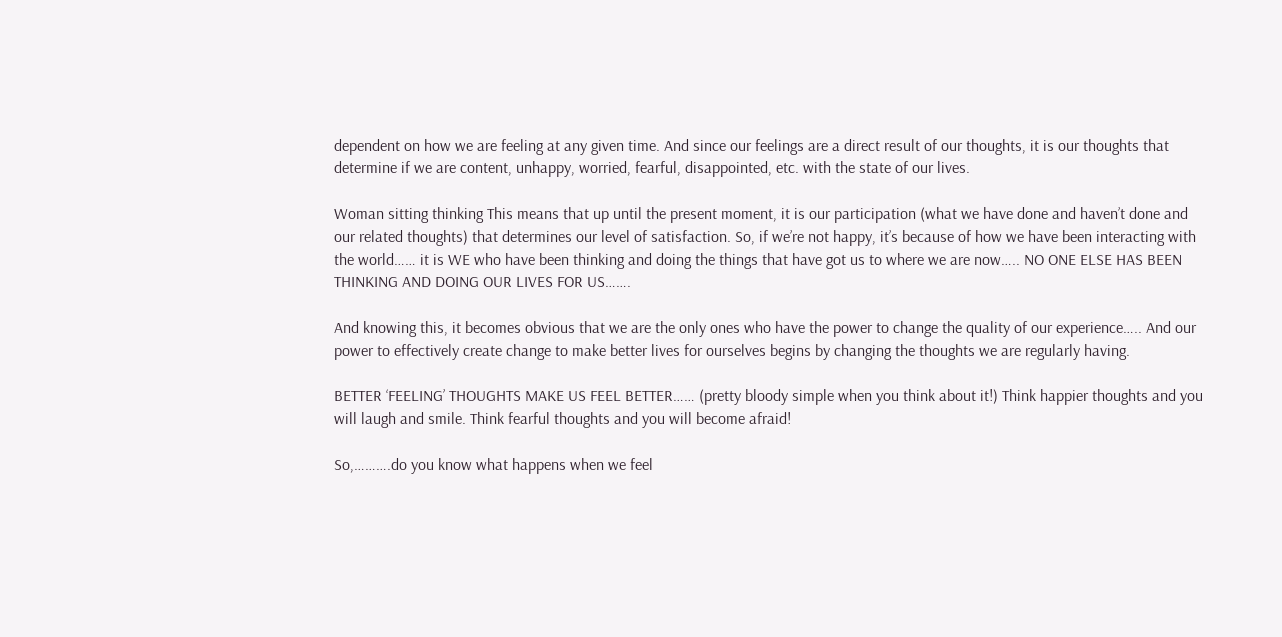dependent on how we are feeling at any given time. And since our feelings are a direct result of our thoughts, it is our thoughts that determine if we are content, unhappy, worried, fearful, disappointed, etc. with the state of our lives.

Woman sitting thinking This means that up until the present moment, it is our participation (what we have done and haven’t done and our related thoughts) that determines our level of satisfaction. So, if we’re not happy, it’s because of how we have been interacting with the world…… it is WE who have been thinking and doing the things that have got us to where we are now….. NO ONE ELSE HAS BEEN THINKING AND DOING OUR LIVES FOR US…….

And knowing this, it becomes obvious that we are the only ones who have the power to change the quality of our experience….. And our power to effectively create change to make better lives for ourselves begins by changing the thoughts we are regularly having.

BETTER ‘FEELING’ THOUGHTS MAKE US FEEL BETTER…… (pretty bloody simple when you think about it!) Think happier thoughts and you will laugh and smile. Think fearful thoughts and you will become afraid!

So,……….do you know what happens when we feel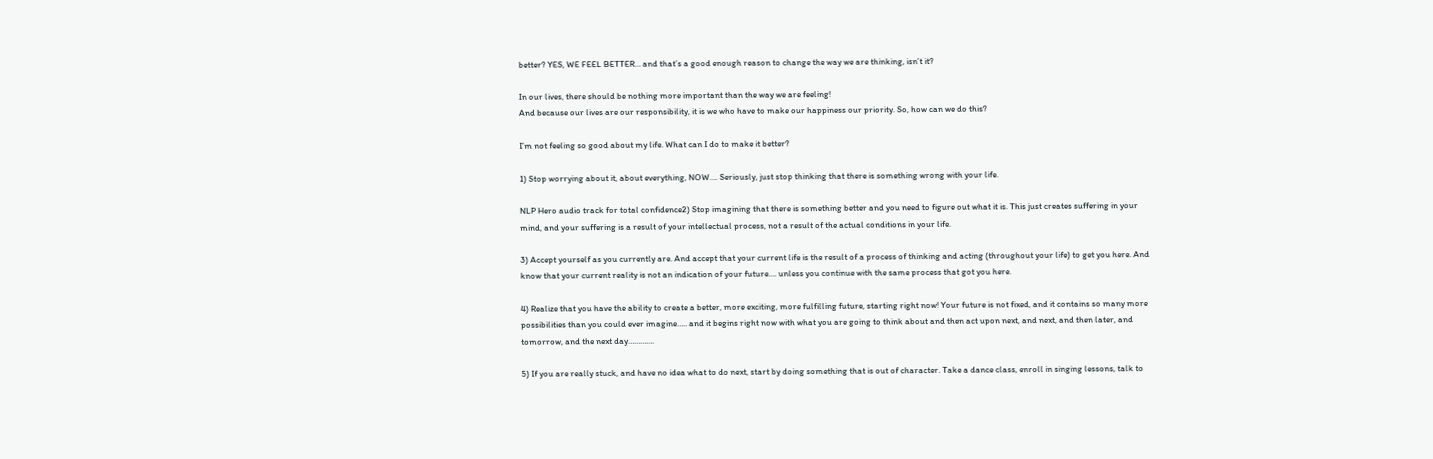better? YES, WE FEEL BETTER… and that’s a good enough reason to change the way we are thinking, isn’t it?

In our lives, there should be nothing more important than the way we are feeling!
And because our lives are our responsibility, it is we who have to make our happiness our priority. So, how can we do this?

I’m not feeling so good about my life. What can I do to make it better?

1) Stop worrying about it, about everything, NOW…. Seriously, just stop thinking that there is something wrong with your life.

NLP Hero audio track for total confidence2) Stop imagining that there is something better and you need to figure out what it is. This just creates suffering in your mind, and your suffering is a result of your intellectual process, not a result of the actual conditions in your life.

3) Accept yourself as you currently are. And accept that your current life is the result of a process of thinking and acting (throughout your life) to get you here. And know that your current reality is not an indication of your future…. unless you continue with the same process that got you here.

4) Realize that you have the ability to create a better, more exciting, more fulfilling future, starting right now! Your future is not fixed, and it contains so many more possibilities than you could ever imagine….. and it begins right now with what you are going to think about and then act upon next, and next, and then later, and tomorrow, and the next day………….

5) If you are really stuck, and have no idea what to do next, start by doing something that is out of character. Take a dance class, enroll in singing lessons, talk to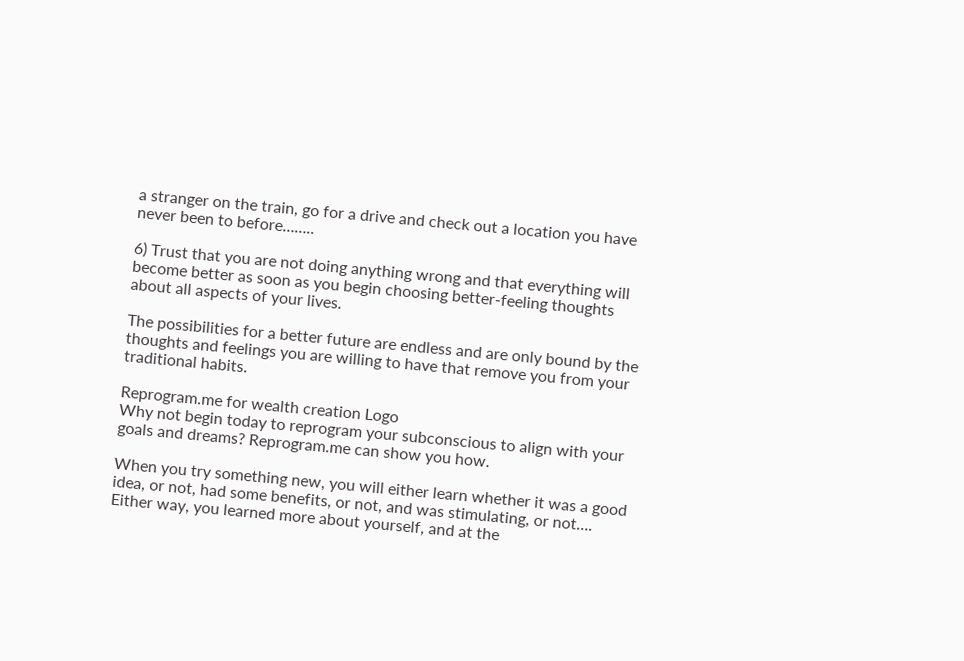a stranger on the train, go for a drive and check out a location you have never been to before……..

6) Trust that you are not doing anything wrong and that everything will become better as soon as you begin choosing better-feeling thoughts about all aspects of your lives.

The possibilities for a better future are endless and are only bound by the thoughts and feelings you are willing to have that remove you from your traditional habits.

Reprogram.me for wealth creation Logo
Why not begin today to reprogram your subconscious to align with your goals and dreams? Reprogram.me can show you how.

When you try something new, you will either learn whether it was a good idea, or not, had some benefits, or not, and was stimulating, or not…. Either way, you learned more about yourself, and at the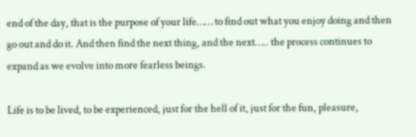end of the day, that is the purpose of your life…… to find out what you enjoy doing and then go out and do it. And then find the next thing, and the next….. the process continues to expand as we evolve into more fearless beings.

Life is to be lived, to be experienced, just for the hell of it, just for the fun, pleasure,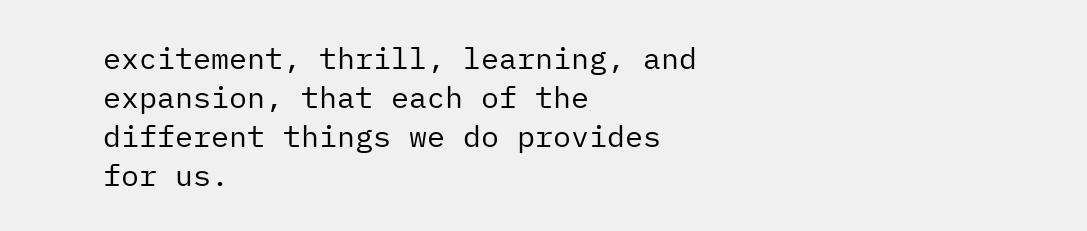excitement, thrill, learning, and expansion, that each of the different things we do provides for us.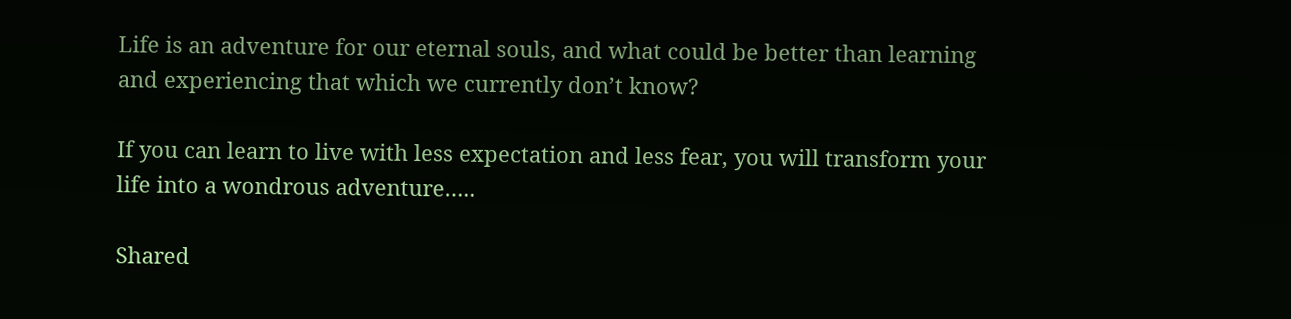Life is an adventure for our eternal souls, and what could be better than learning and experiencing that which we currently don’t know?

If you can learn to live with less expectation and less fear, you will transform your life into a wondrous adventure…..

Shared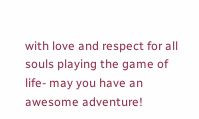with love and respect for all souls playing the game of life- may you have an awesome adventure!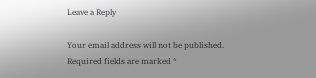Leave a Reply

Your email address will not be published. Required fields are marked *